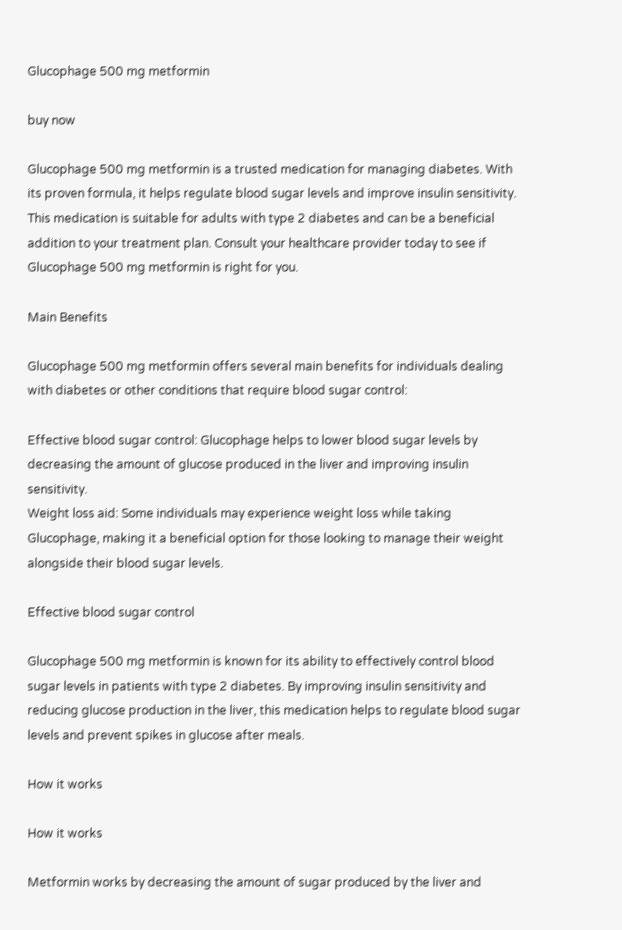Glucophage 500 mg metformin

buy now

Glucophage 500 mg metformin is a trusted medication for managing diabetes. With its proven formula, it helps regulate blood sugar levels and improve insulin sensitivity. This medication is suitable for adults with type 2 diabetes and can be a beneficial addition to your treatment plan. Consult your healthcare provider today to see if Glucophage 500 mg metformin is right for you.

Main Benefits

Glucophage 500 mg metformin offers several main benefits for individuals dealing with diabetes or other conditions that require blood sugar control:

Effective blood sugar control: Glucophage helps to lower blood sugar levels by decreasing the amount of glucose produced in the liver and improving insulin sensitivity.
Weight loss aid: Some individuals may experience weight loss while taking Glucophage, making it a beneficial option for those looking to manage their weight alongside their blood sugar levels.

Effective blood sugar control

Glucophage 500 mg metformin is known for its ability to effectively control blood sugar levels in patients with type 2 diabetes. By improving insulin sensitivity and reducing glucose production in the liver, this medication helps to regulate blood sugar levels and prevent spikes in glucose after meals.

How it works

How it works

Metformin works by decreasing the amount of sugar produced by the liver and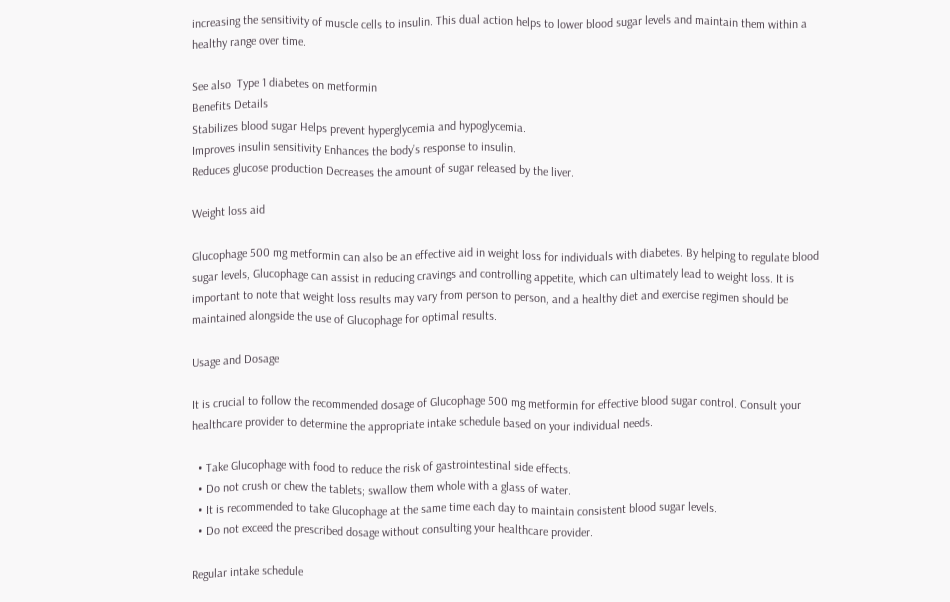increasing the sensitivity of muscle cells to insulin. This dual action helps to lower blood sugar levels and maintain them within a healthy range over time.

See also  Type 1 diabetes on metformin
Benefits Details
Stabilizes blood sugar Helps prevent hyperglycemia and hypoglycemia.
Improves insulin sensitivity Enhances the body’s response to insulin.
Reduces glucose production Decreases the amount of sugar released by the liver.

Weight loss aid

Glucophage 500 mg metformin can also be an effective aid in weight loss for individuals with diabetes. By helping to regulate blood sugar levels, Glucophage can assist in reducing cravings and controlling appetite, which can ultimately lead to weight loss. It is important to note that weight loss results may vary from person to person, and a healthy diet and exercise regimen should be maintained alongside the use of Glucophage for optimal results.

Usage and Dosage

It is crucial to follow the recommended dosage of Glucophage 500 mg metformin for effective blood sugar control. Consult your healthcare provider to determine the appropriate intake schedule based on your individual needs.

  • Take Glucophage with food to reduce the risk of gastrointestinal side effects.
  • Do not crush or chew the tablets; swallow them whole with a glass of water.
  • It is recommended to take Glucophage at the same time each day to maintain consistent blood sugar levels.
  • Do not exceed the prescribed dosage without consulting your healthcare provider.

Regular intake schedule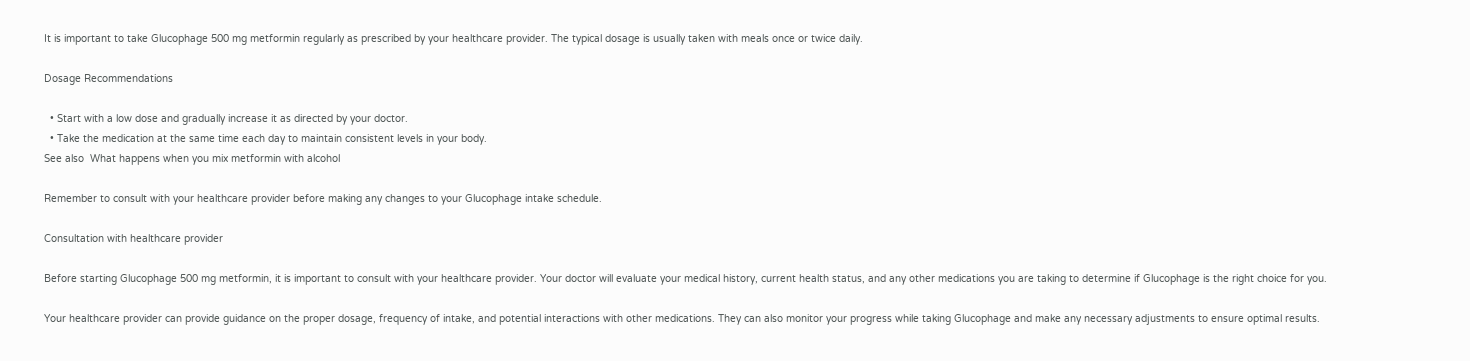It is important to take Glucophage 500 mg metformin regularly as prescribed by your healthcare provider. The typical dosage is usually taken with meals once or twice daily.

Dosage Recommendations

  • Start with a low dose and gradually increase it as directed by your doctor.
  • Take the medication at the same time each day to maintain consistent levels in your body.
See also  What happens when you mix metformin with alcohol

Remember to consult with your healthcare provider before making any changes to your Glucophage intake schedule.

Consultation with healthcare provider

Before starting Glucophage 500 mg metformin, it is important to consult with your healthcare provider. Your doctor will evaluate your medical history, current health status, and any other medications you are taking to determine if Glucophage is the right choice for you.

Your healthcare provider can provide guidance on the proper dosage, frequency of intake, and potential interactions with other medications. They can also monitor your progress while taking Glucophage and make any necessary adjustments to ensure optimal results.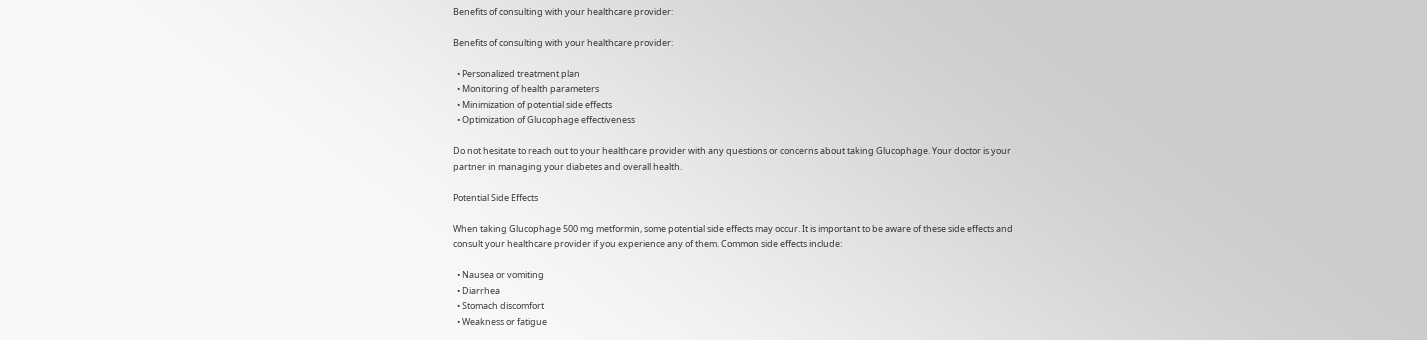Benefits of consulting with your healthcare provider:

Benefits of consulting with your healthcare provider:

  • Personalized treatment plan
  • Monitoring of health parameters
  • Minimization of potential side effects
  • Optimization of Glucophage effectiveness

Do not hesitate to reach out to your healthcare provider with any questions or concerns about taking Glucophage. Your doctor is your partner in managing your diabetes and overall health.

Potential Side Effects

When taking Glucophage 500 mg metformin, some potential side effects may occur. It is important to be aware of these side effects and consult your healthcare provider if you experience any of them. Common side effects include:

  • Nausea or vomiting
  • Diarrhea
  • Stomach discomfort
  • Weakness or fatigue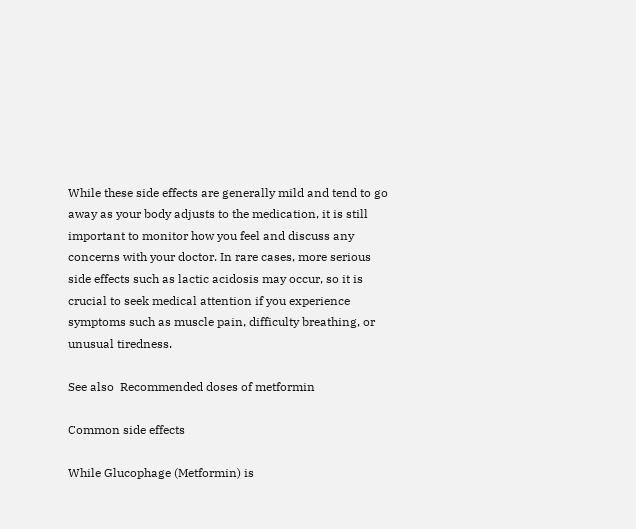While these side effects are generally mild and tend to go away as your body adjusts to the medication, it is still important to monitor how you feel and discuss any concerns with your doctor. In rare cases, more serious side effects such as lactic acidosis may occur, so it is crucial to seek medical attention if you experience symptoms such as muscle pain, difficulty breathing, or unusual tiredness.

See also  Recommended doses of metformin

Common side effects

While Glucophage (Metformin) is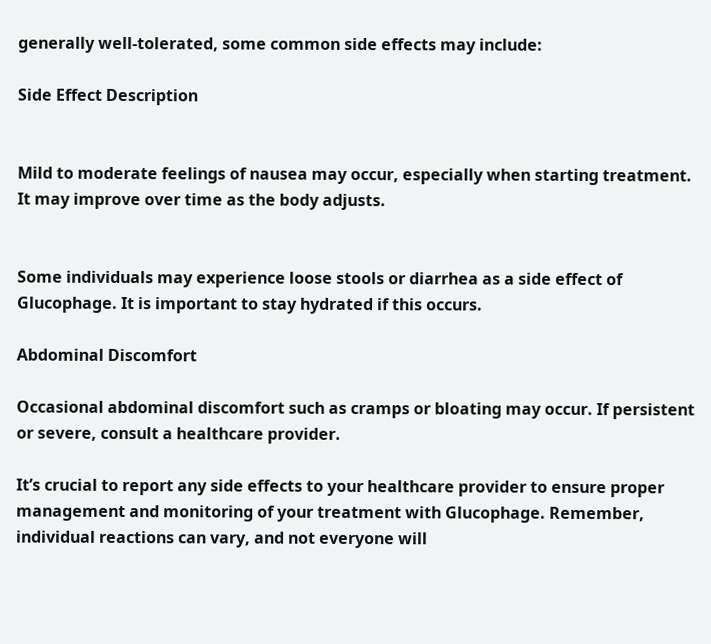generally well-tolerated, some common side effects may include:

Side Effect Description


Mild to moderate feelings of nausea may occur, especially when starting treatment. It may improve over time as the body adjusts.


Some individuals may experience loose stools or diarrhea as a side effect of Glucophage. It is important to stay hydrated if this occurs.

Abdominal Discomfort

Occasional abdominal discomfort such as cramps or bloating may occur. If persistent or severe, consult a healthcare provider.

It’s crucial to report any side effects to your healthcare provider to ensure proper management and monitoring of your treatment with Glucophage. Remember, individual reactions can vary, and not everyone will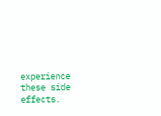experience these side effects.